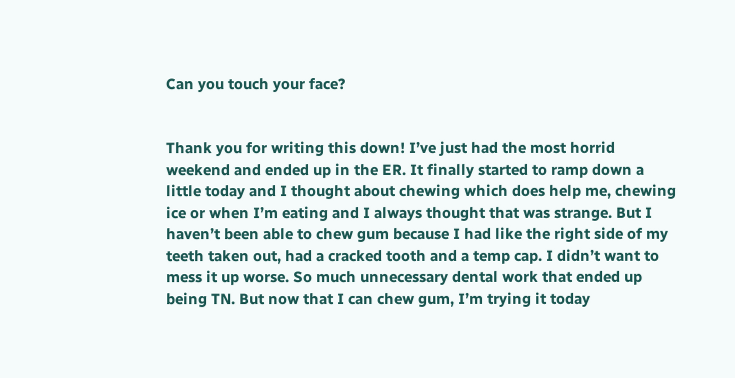Can you touch your face?


Thank you for writing this down! I’ve just had the most horrid weekend and ended up in the ER. It finally started to ramp down a little today and I thought about chewing which does help me, chewing ice or when I’m eating and I always thought that was strange. But I haven’t been able to chew gum because I had like the right side of my teeth taken out, had a cracked tooth and a temp cap. I didn’t want to mess it up worse. So much unnecessary dental work that ended up being TN. But now that I can chew gum, I’m trying it today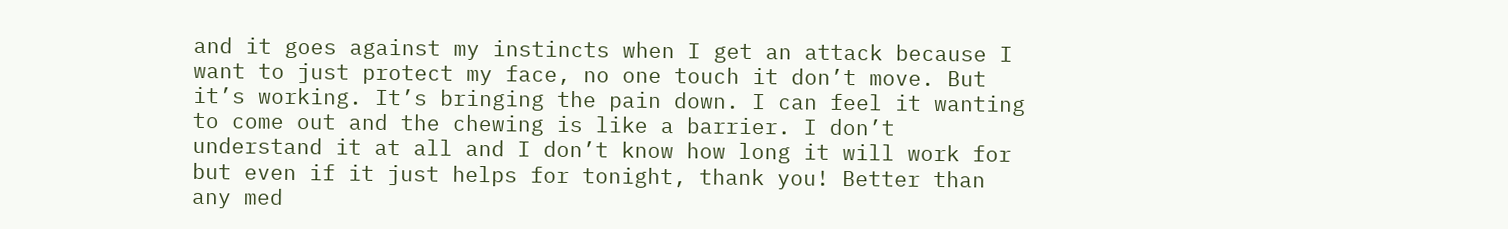and it goes against my instincts when I get an attack because I want to just protect my face, no one touch it don’t move. But it’s working. It’s bringing the pain down. I can feel it wanting to come out and the chewing is like a barrier. I don’t understand it at all and I don’t know how long it will work for but even if it just helps for tonight, thank you! Better than any med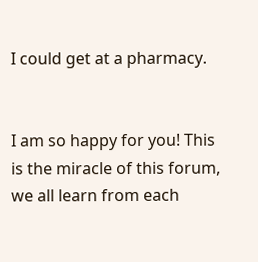I could get at a pharmacy.


I am so happy for you! This is the miracle of this forum, we all learn from each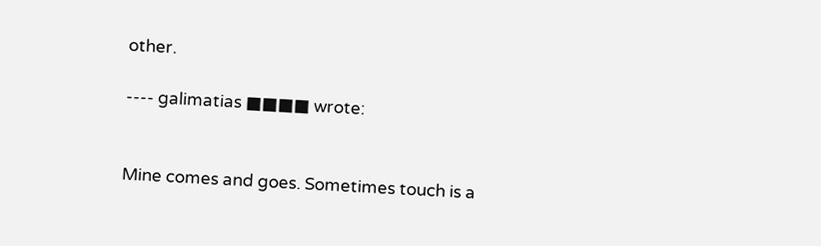other.

---- galimatias ■■■■ wrote:


Mine comes and goes. Sometimes touch is a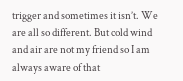trigger and sometimes it isn’t. We are all so different. But cold wind and air are not my friend so I am always aware of that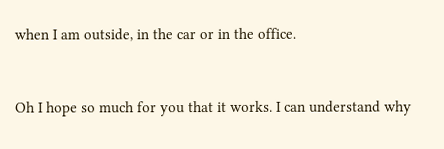when I am outside, in the car or in the office.


Oh I hope so much for you that it works. I can understand why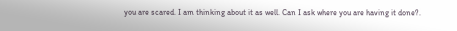you are scared. I am thinking about it as well. Can I ask where you are having it done?.